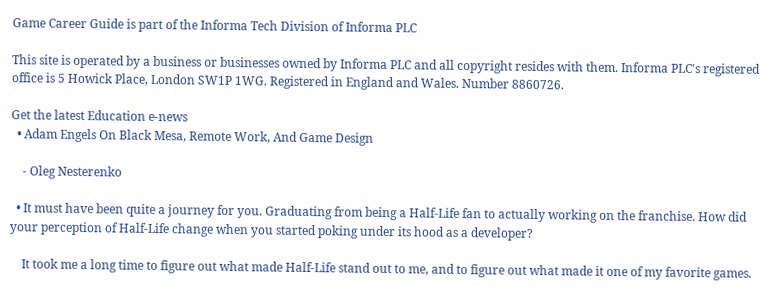Game Career Guide is part of the Informa Tech Division of Informa PLC

This site is operated by a business or businesses owned by Informa PLC and all copyright resides with them. Informa PLC's registered office is 5 Howick Place, London SW1P 1WG. Registered in England and Wales. Number 8860726.

Get the latest Education e-news
  • Adam Engels On Black Mesa, Remote Work, And Game Design

    - Oleg Nesterenko

  • It must have been quite a journey for you. Graduating from being a Half-Life fan to actually working on the franchise. How did your perception of Half-Life change when you started poking under its hood as a developer?

    It took me a long time to figure out what made Half-Life stand out to me, and to figure out what made it one of my favorite games.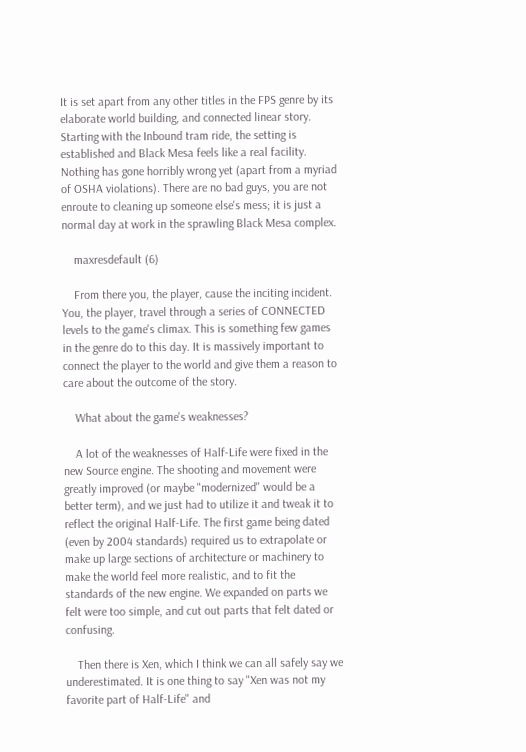It is set apart from any other titles in the FPS genre by its elaborate world building, and connected linear story. Starting with the Inbound tram ride, the setting is established and Black Mesa feels like a real facility. Nothing has gone horribly wrong yet (apart from a myriad of OSHA violations). There are no bad guys, you are not enroute to cleaning up someone else's mess; it is just a normal day at work in the sprawling Black Mesa complex.

    maxresdefault (6)

    From there you, the player, cause the inciting incident. You, the player, travel through a series of CONNECTED levels to the game's climax. This is something few games in the genre do to this day. It is massively important to connect the player to the world and give them a reason to care about the outcome of the story.

    What about the game's weaknesses?

    A lot of the weaknesses of Half-Life were fixed in the new Source engine. The shooting and movement were greatly improved (or maybe "modernized" would be a better term), and we just had to utilize it and tweak it to reflect the original Half-Life. The first game being dated (even by 2004 standards) required us to extrapolate or make up large sections of architecture or machinery to make the world feel more realistic, and to fit the standards of the new engine. We expanded on parts we felt were too simple, and cut out parts that felt dated or confusing.

    Then there is Xen, which I think we can all safely say we underestimated. It is one thing to say "Xen was not my favorite part of Half-Life" and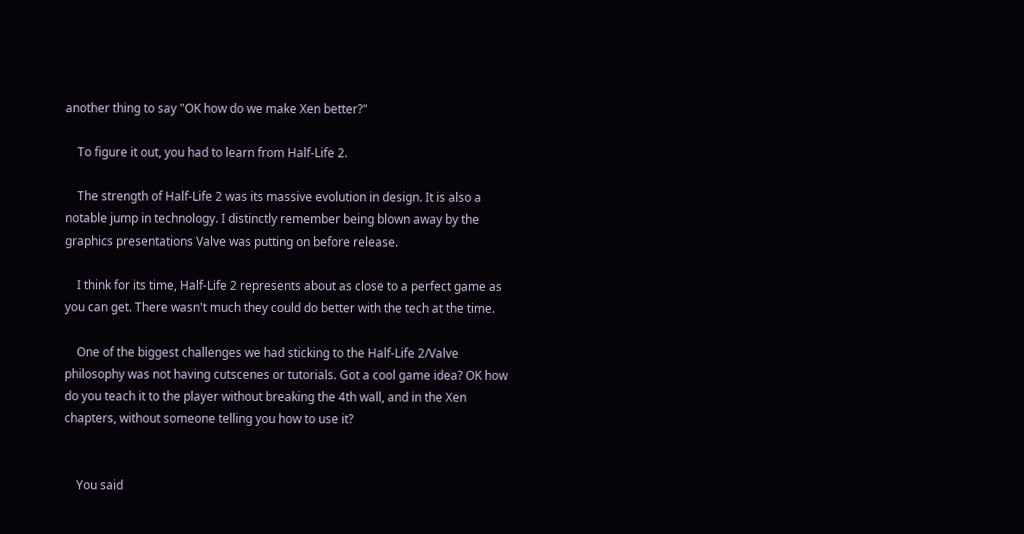another thing to say "OK how do we make Xen better?"

    To figure it out, you had to learn from Half-Life 2.

    The strength of Half-Life 2 was its massive evolution in design. It is also a notable jump in technology. I distinctly remember being blown away by the graphics presentations Valve was putting on before release.

    I think for its time, Half-Life 2 represents about as close to a perfect game as you can get. There wasn't much they could do better with the tech at the time.

    One of the biggest challenges we had sticking to the Half-Life 2/Valve philosophy was not having cutscenes or tutorials. Got a cool game idea? OK how do you teach it to the player without breaking the 4th wall, and in the Xen chapters, without someone telling you how to use it?


    You said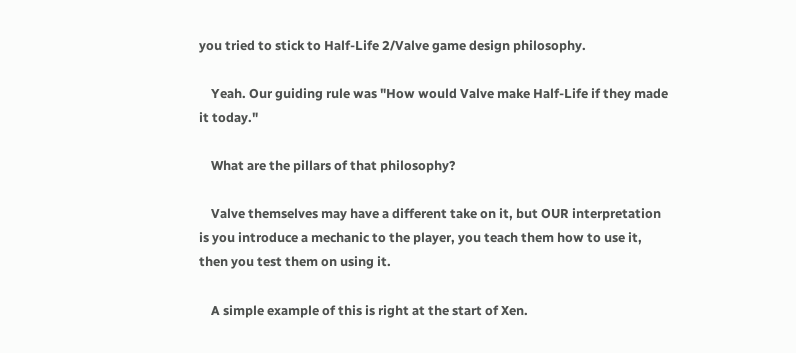you tried to stick to Half-Life 2/Valve game design philosophy.

    Yeah. Our guiding rule was "How would Valve make Half-Life if they made it today."

    What are the pillars of that philosophy?

    Valve themselves may have a different take on it, but OUR interpretation is you introduce a mechanic to the player, you teach them how to use it, then you test them on using it.

    A simple example of this is right at the start of Xen.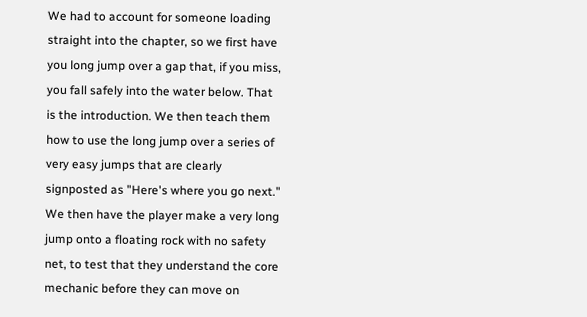We had to account for someone loading straight into the chapter, so we first have you long jump over a gap that, if you miss, you fall safely into the water below. That is the introduction. We then teach them how to use the long jump over a series of very easy jumps that are clearly signposted as "Here's where you go next." We then have the player make a very long jump onto a floating rock with no safety net, to test that they understand the core mechanic before they can move on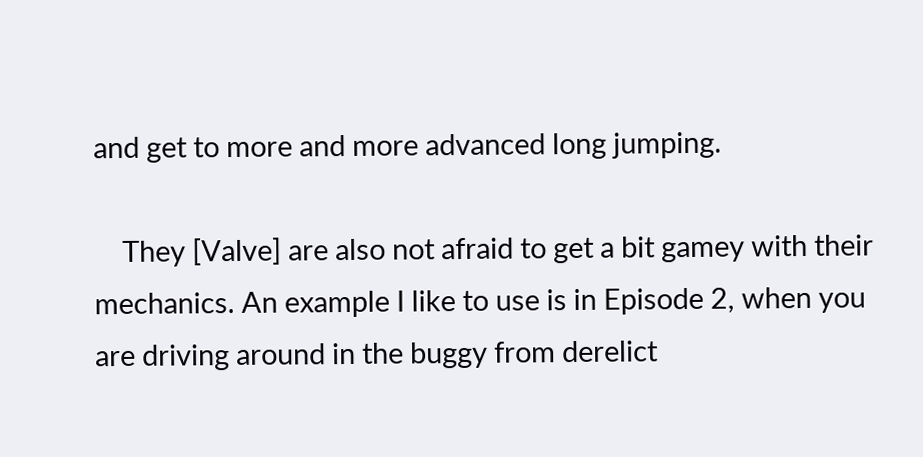and get to more and more advanced long jumping.

    They [Valve] are also not afraid to get a bit gamey with their mechanics. An example I like to use is in Episode 2, when you are driving around in the buggy from derelict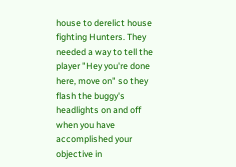house to derelict house fighting Hunters. They needed a way to tell the player "Hey you're done here, move on" so they flash the buggy's headlights on and off when you have accomplished your objective in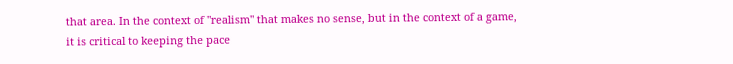that area. In the context of "realism" that makes no sense, but in the context of a game, it is critical to keeping the pace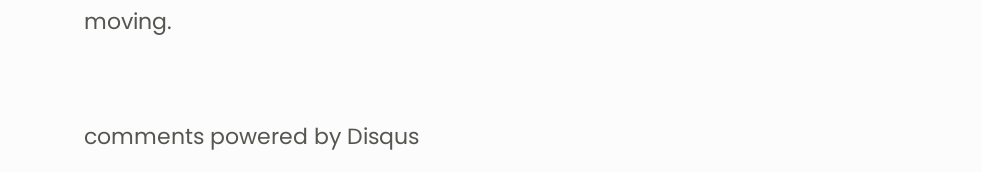moving.


comments powered by Disqus